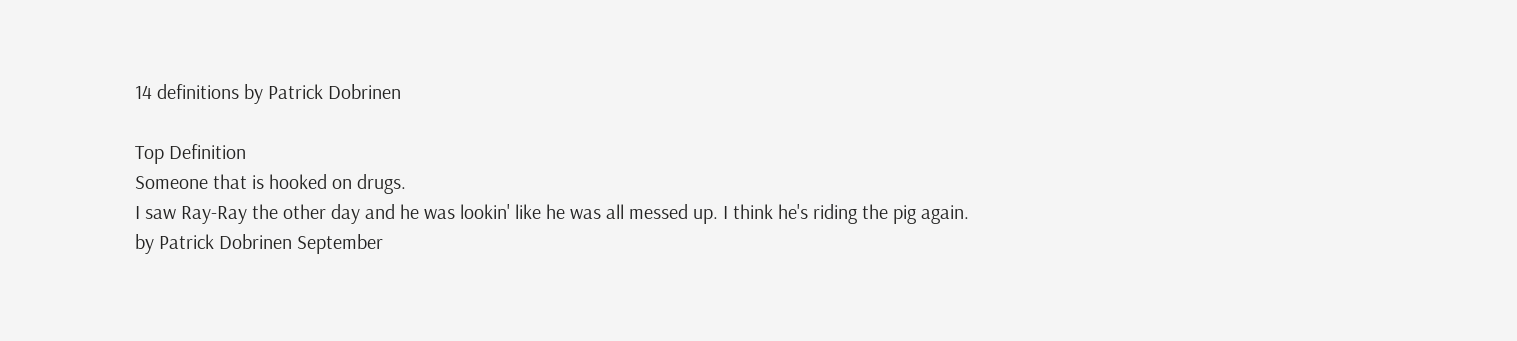14 definitions by Patrick Dobrinen

Top Definition
Someone that is hooked on drugs.
I saw Ray-Ray the other day and he was lookin' like he was all messed up. I think he's riding the pig again.
by Patrick Dobrinen September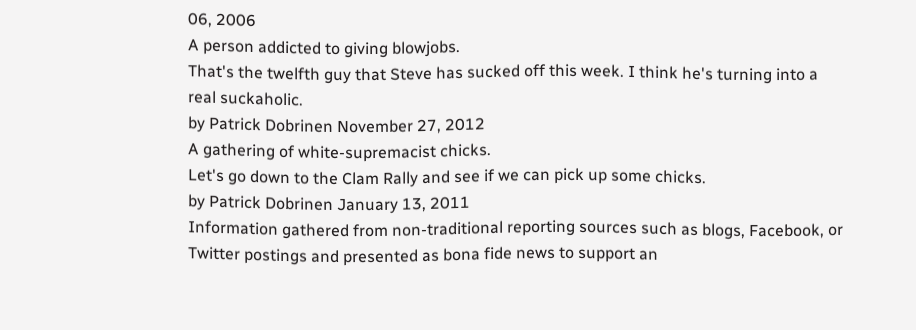06, 2006
A person addicted to giving blowjobs.
That's the twelfth guy that Steve has sucked off this week. I think he's turning into a real suckaholic.
by Patrick Dobrinen November 27, 2012
A gathering of white-supremacist chicks.
Let's go down to the Clam Rally and see if we can pick up some chicks.
by Patrick Dobrinen January 13, 2011
Information gathered from non-traditional reporting sources such as blogs, Facebook, or Twitter postings and presented as bona fide news to support an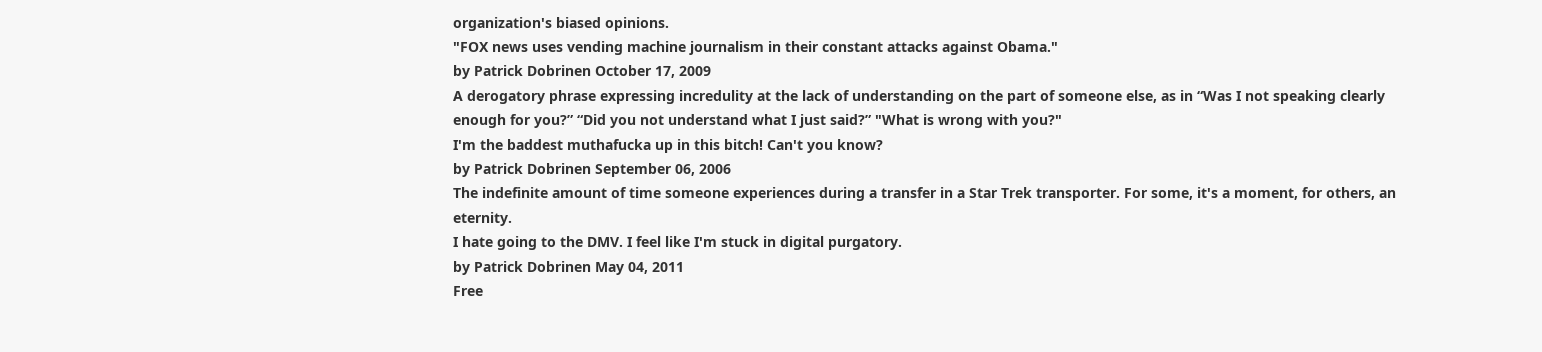organization's biased opinions.
"FOX news uses vending machine journalism in their constant attacks against Obama."
by Patrick Dobrinen October 17, 2009
A derogatory phrase expressing incredulity at the lack of understanding on the part of someone else, as in “Was I not speaking clearly enough for you?” “Did you not understand what I just said?” "What is wrong with you?"
I'm the baddest muthafucka up in this bitch! Can't you know?
by Patrick Dobrinen September 06, 2006
The indefinite amount of time someone experiences during a transfer in a Star Trek transporter. For some, it's a moment, for others, an eternity.
I hate going to the DMV. I feel like I'm stuck in digital purgatory.
by Patrick Dobrinen May 04, 2011
Free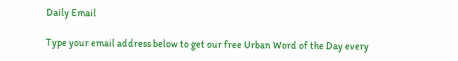Daily Email

Type your email address below to get our free Urban Word of the Day every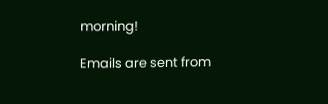morning!

Emails are sent from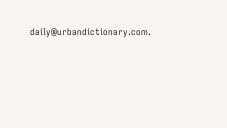daily@urbandictionary.com.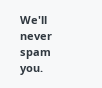We'll never spam you.